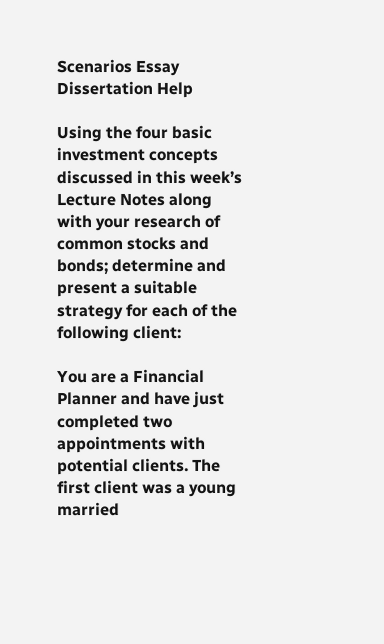Scenarios Essay Dissertation Help

Using the four basic investment concepts discussed in this week’s Lecture Notes along with your research of common stocks and bonds; determine and present a suitable strategy for each of the following client:

You are a Financial Planner and have just completed two appointments with potential clients. The first client was a young married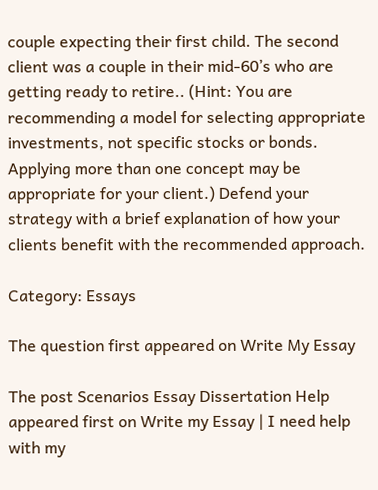couple expecting their first child. The second client was a couple in their mid-60’s who are getting ready to retire.. (Hint: You are recommending a model for selecting appropriate investments, not specific stocks or bonds. Applying more than one concept may be appropriate for your client.) Defend your strategy with a brief explanation of how your clients benefit with the recommended approach.

Category: Essays

The question first appeared on Write My Essay

The post Scenarios Essay Dissertation Help appeared first on Write my Essay | I need help with my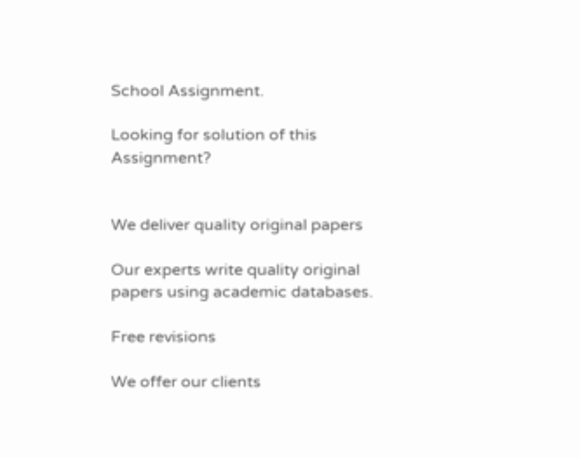School Assignment.

Looking for solution of this Assignment?


We deliver quality original papers

Our experts write quality original papers using academic databases.

Free revisions

We offer our clients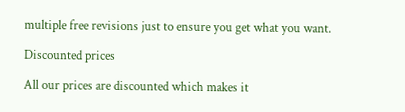multiple free revisions just to ensure you get what you want.

Discounted prices

All our prices are discounted which makes it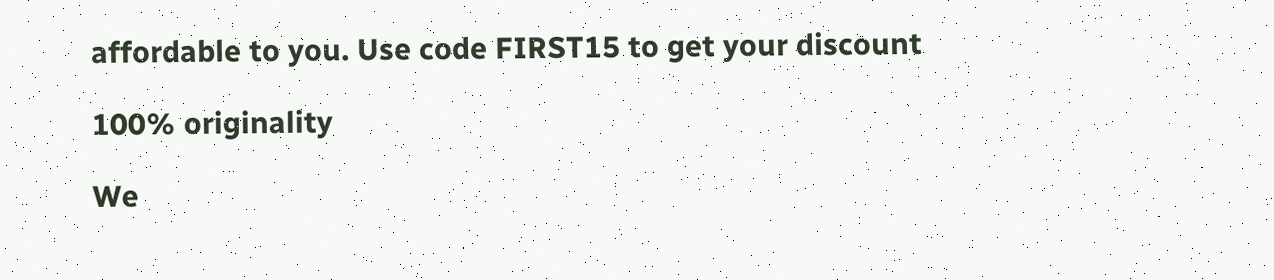affordable to you. Use code FIRST15 to get your discount

100% originality

We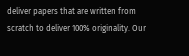deliver papers that are written from scratch to deliver 100% originality. Our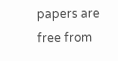papers are free from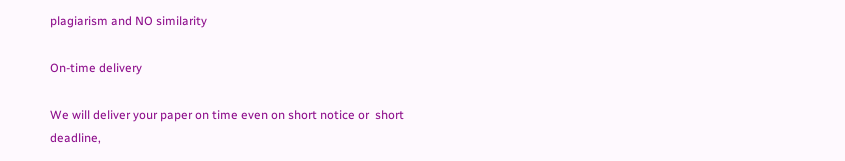plagiarism and NO similarity

On-time delivery

We will deliver your paper on time even on short notice or  short deadline,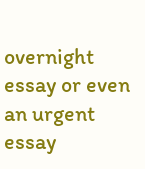overnight essay or even an urgent essay